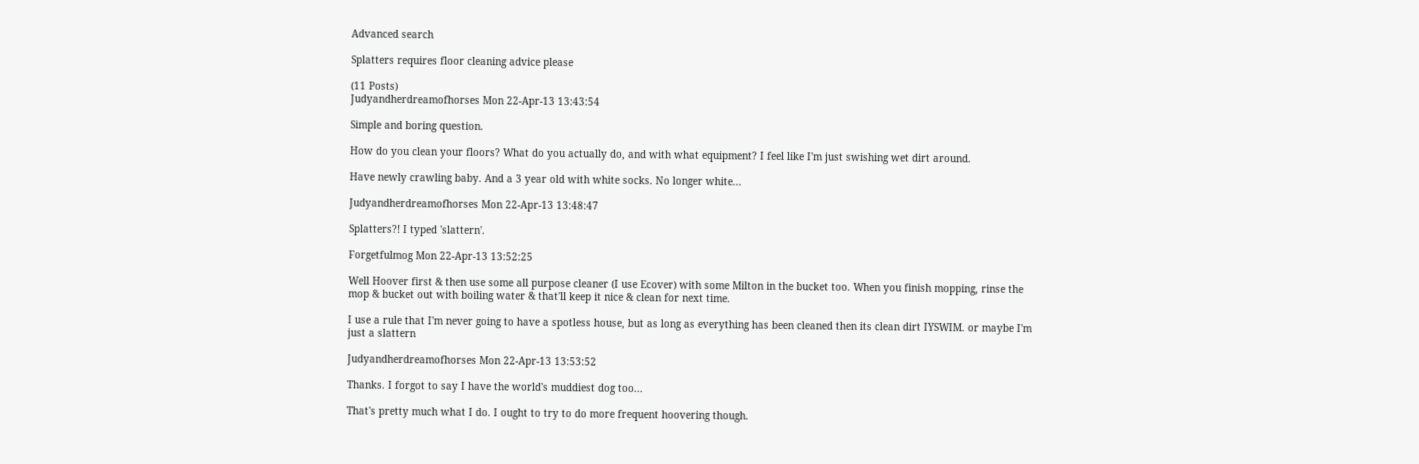Advanced search

Splatters requires floor cleaning advice please

(11 Posts)
Judyandherdreamofhorses Mon 22-Apr-13 13:43:54

Simple and boring question.

How do you clean your floors? What do you actually do, and with what equipment? I feel like I'm just swishing wet dirt around.

Have newly crawling baby. And a 3 year old with white socks. No longer white...

Judyandherdreamofhorses Mon 22-Apr-13 13:48:47

Splatters?! I typed 'slattern'.

Forgetfulmog Mon 22-Apr-13 13:52:25

Well Hoover first & then use some all purpose cleaner (I use Ecover) with some Milton in the bucket too. When you finish mopping, rinse the mop & bucket out with boiling water & that'll keep it nice & clean for next time.

I use a rule that I'm never going to have a spotless house, but as long as everything has been cleaned then its clean dirt IYSWIM. or maybe I'm just a slattern

Judyandherdreamofhorses Mon 22-Apr-13 13:53:52

Thanks. I forgot to say I have the world's muddiest dog too...

That's pretty much what I do. I ought to try to do more frequent hoovering though.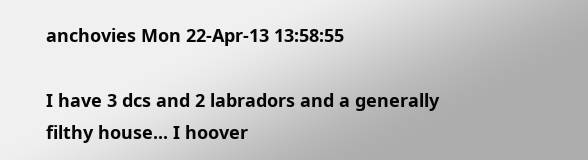anchovies Mon 22-Apr-13 13:58:55

I have 3 dcs and 2 labradors and a generally filthy house... I hoover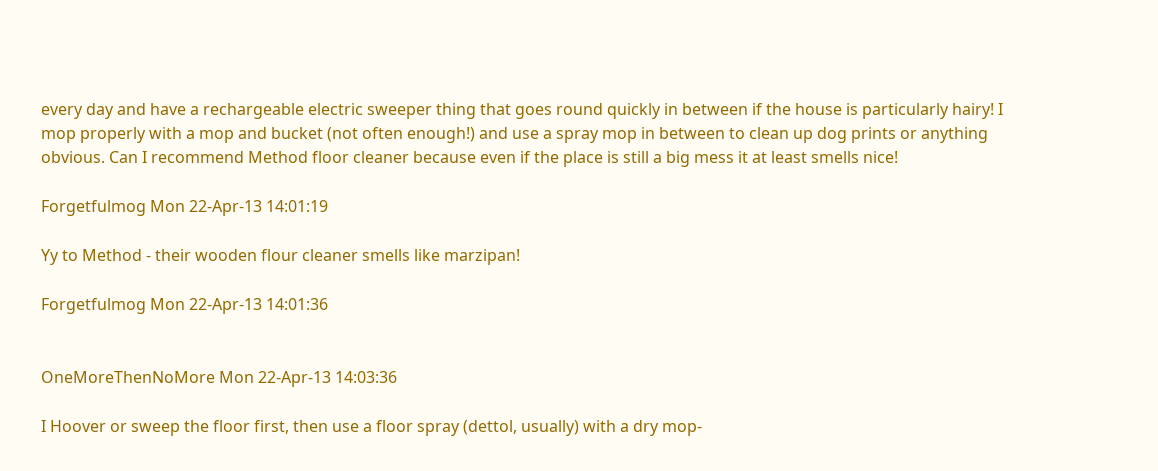every day and have a rechargeable electric sweeper thing that goes round quickly in between if the house is particularly hairy! I mop properly with a mop and bucket (not often enough!) and use a spray mop in between to clean up dog prints or anything obvious. Can I recommend Method floor cleaner because even if the place is still a big mess it at least smells nice!

Forgetfulmog Mon 22-Apr-13 14:01:19

Yy to Method - their wooden flour cleaner smells like marzipan!

Forgetfulmog Mon 22-Apr-13 14:01:36


OneMoreThenNoMore Mon 22-Apr-13 14:03:36

I Hoover or sweep the floor first, then use a floor spray (dettol, usually) with a dry mop-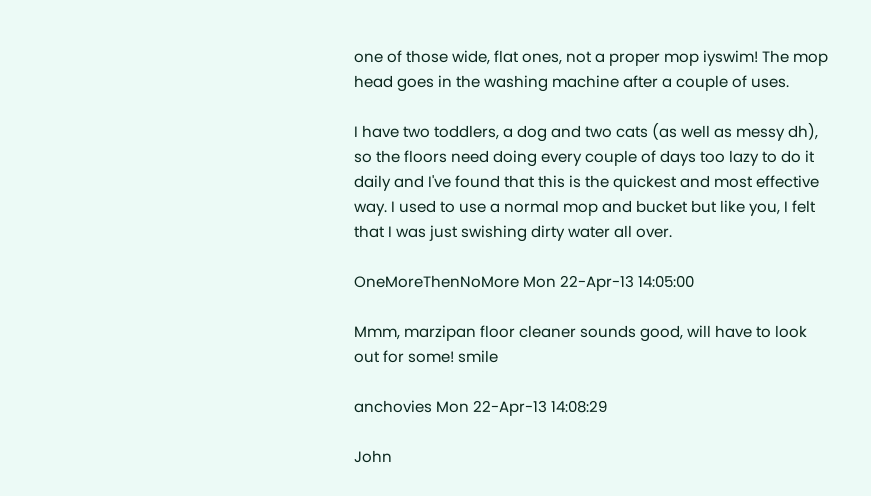one of those wide, flat ones, not a proper mop iyswim! The mop head goes in the washing machine after a couple of uses.

I have two toddlers, a dog and two cats (as well as messy dh), so the floors need doing every couple of days too lazy to do it daily and I've found that this is the quickest and most effective way. I used to use a normal mop and bucket but like you, I felt that I was just swishing dirty water all over.

OneMoreThenNoMore Mon 22-Apr-13 14:05:00

Mmm, marzipan floor cleaner sounds good, will have to look out for some! smile

anchovies Mon 22-Apr-13 14:08:29

John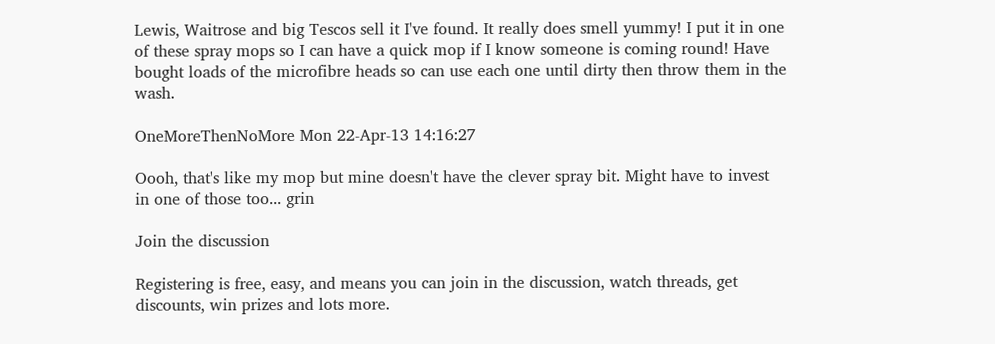Lewis, Waitrose and big Tescos sell it I've found. It really does smell yummy! I put it in one of these spray mops so I can have a quick mop if I know someone is coming round! Have bought loads of the microfibre heads so can use each one until dirty then throw them in the wash.

OneMoreThenNoMore Mon 22-Apr-13 14:16:27

Oooh, that's like my mop but mine doesn't have the clever spray bit. Might have to invest in one of those too... grin

Join the discussion

Registering is free, easy, and means you can join in the discussion, watch threads, get discounts, win prizes and lots more.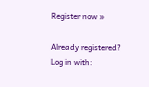Register now »

Already registered? Log in with: